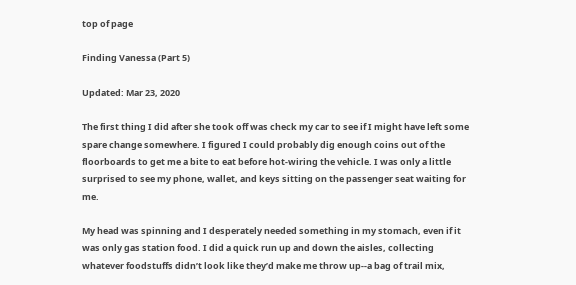top of page

Finding Vanessa (Part 5)

Updated: Mar 23, 2020

The first thing I did after she took off was check my car to see if I might have left some spare change somewhere. I figured I could probably dig enough coins out of the floorboards to get me a bite to eat before hot-wiring the vehicle. I was only a little surprised to see my phone, wallet, and keys sitting on the passenger seat waiting for me.

My head was spinning and I desperately needed something in my stomach, even if it was only gas station food. I did a quick run up and down the aisles, collecting whatever foodstuffs didn’t look like they’d make me throw up--a bag of trail mix,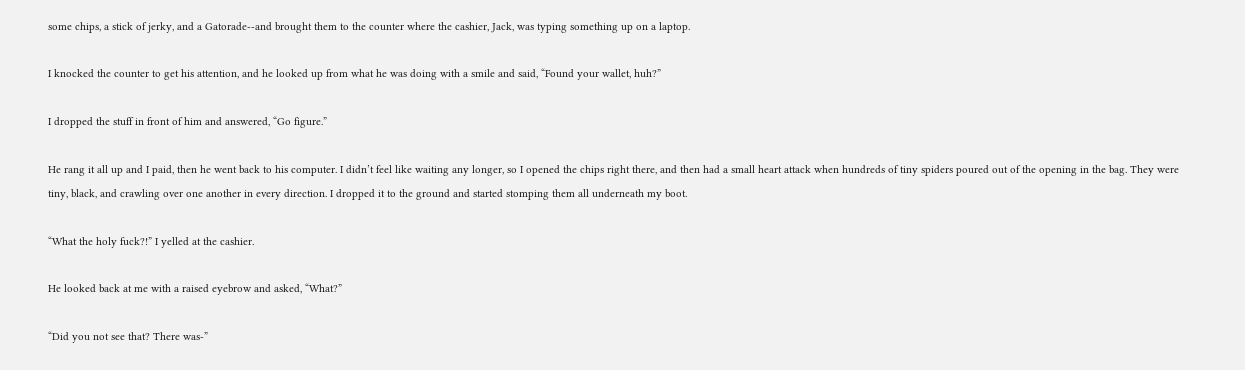some chips, a stick of jerky, and a Gatorade--and brought them to the counter where the cashier, Jack, was typing something up on a laptop.

I knocked the counter to get his attention, and he looked up from what he was doing with a smile and said, “Found your wallet, huh?”

I dropped the stuff in front of him and answered, “Go figure.”

He rang it all up and I paid, then he went back to his computer. I didn’t feel like waiting any longer, so I opened the chips right there, and then had a small heart attack when hundreds of tiny spiders poured out of the opening in the bag. They were tiny, black, and crawling over one another in every direction. I dropped it to the ground and started stomping them all underneath my boot.

“What the holy fuck?!” I yelled at the cashier.

He looked back at me with a raised eyebrow and asked, “What?”

“Did you not see that? There was-”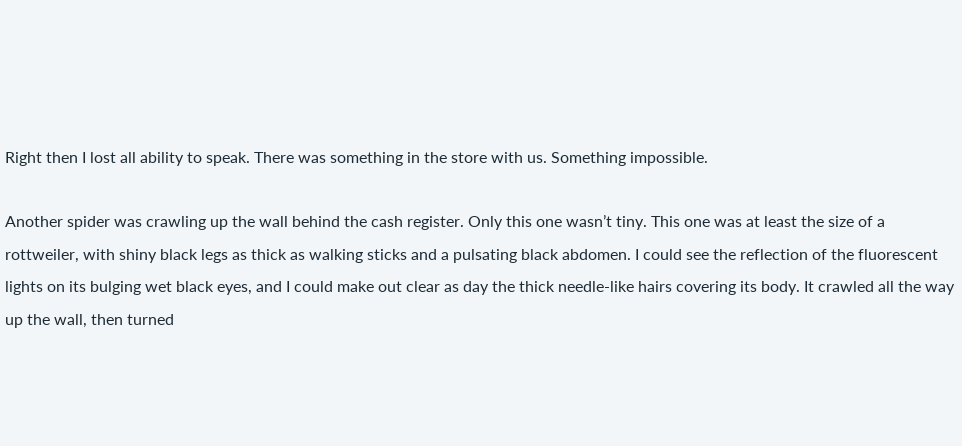Right then I lost all ability to speak. There was something in the store with us. Something impossible.

Another spider was crawling up the wall behind the cash register. Only this one wasn’t tiny. This one was at least the size of a rottweiler, with shiny black legs as thick as walking sticks and a pulsating black abdomen. I could see the reflection of the fluorescent lights on its bulging wet black eyes, and I could make out clear as day the thick needle-like hairs covering its body. It crawled all the way up the wall, then turned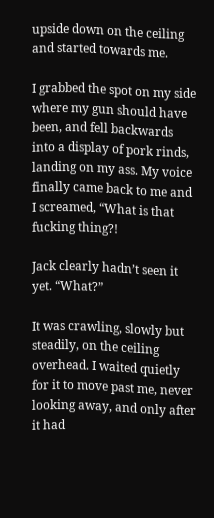upside down on the ceiling and started towards me.

I grabbed the spot on my side where my gun should have been, and fell backwards into a display of pork rinds, landing on my ass. My voice finally came back to me and I screamed, “What is that fucking thing?!

Jack clearly hadn’t seen it yet. “What?”

It was crawling, slowly but steadily, on the ceiling overhead. I waited quietly for it to move past me, never looking away, and only after it had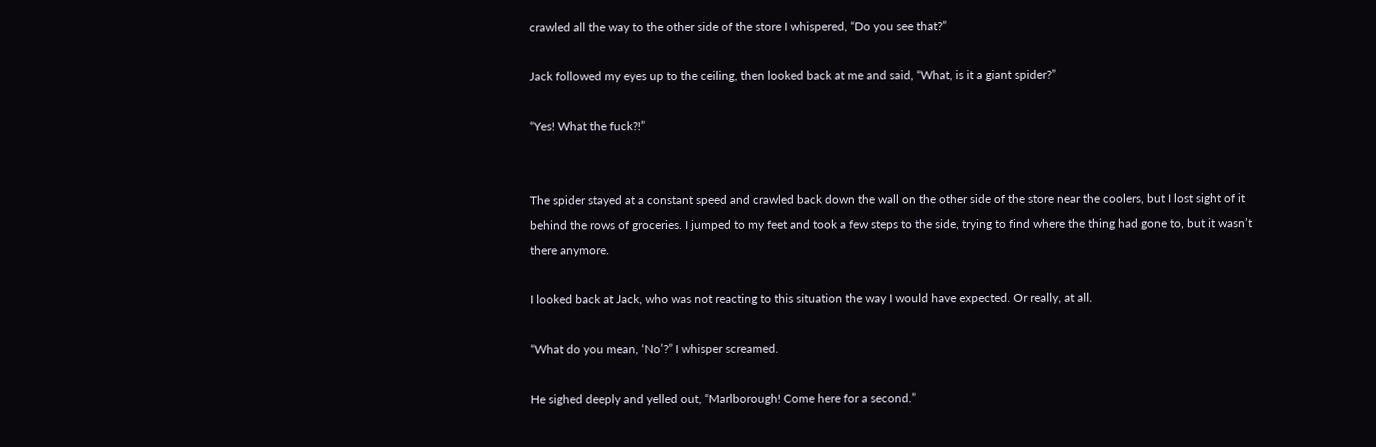crawled all the way to the other side of the store I whispered, “Do you see that?”

Jack followed my eyes up to the ceiling, then looked back at me and said, “What, is it a giant spider?”

“Yes! What the fuck?!”


The spider stayed at a constant speed and crawled back down the wall on the other side of the store near the coolers, but I lost sight of it behind the rows of groceries. I jumped to my feet and took a few steps to the side, trying to find where the thing had gone to, but it wasn’t there anymore.

I looked back at Jack, who was not reacting to this situation the way I would have expected. Or really, at all.

“What do you mean, ‘No’?” I whisper screamed.

He sighed deeply and yelled out, “Marlborough! Come here for a second.”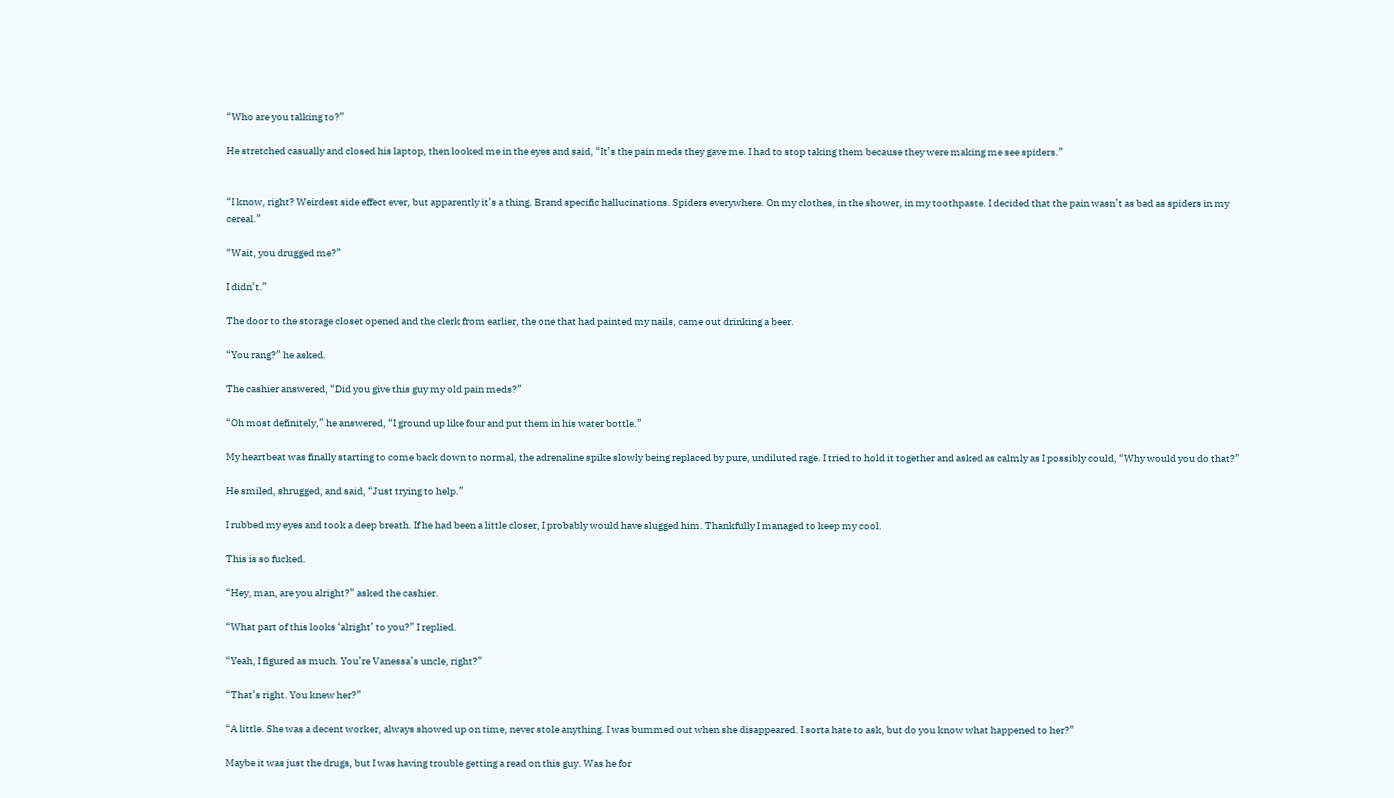“Who are you talking to?”

He stretched casually and closed his laptop, then looked me in the eyes and said, “It’s the pain meds they gave me. I had to stop taking them because they were making me see spiders.”


“I know, right? Weirdest side effect ever, but apparently it’s a thing. Brand specific hallucinations. Spiders everywhere. On my clothes, in the shower, in my toothpaste. I decided that the pain wasn’t as bad as spiders in my cereal.”

“Wait, you drugged me?”

I didn’t.”

The door to the storage closet opened and the clerk from earlier, the one that had painted my nails, came out drinking a beer.

“You rang?” he asked.

The cashier answered, “Did you give this guy my old pain meds?”

“Oh most definitely,” he answered, “I ground up like four and put them in his water bottle.”

My heartbeat was finally starting to come back down to normal, the adrenaline spike slowly being replaced by pure, undiluted rage. I tried to hold it together and asked as calmly as I possibly could, “Why would you do that?”

He smiled, shrugged, and said, “Just trying to help.”

I rubbed my eyes and took a deep breath. If he had been a little closer, I probably would have slugged him. Thankfully I managed to keep my cool.

This is so fucked.

“Hey, man, are you alright?” asked the cashier.

“What part of this looks ‘alright’ to you?” I replied.

“Yeah, I figured as much. You’re Vanessa’s uncle, right?”

“That’s right. You knew her?”

“A little. She was a decent worker, always showed up on time, never stole anything. I was bummed out when she disappeared. I sorta hate to ask, but do you know what happened to her?”

Maybe it was just the drugs, but I was having trouble getting a read on this guy. Was he for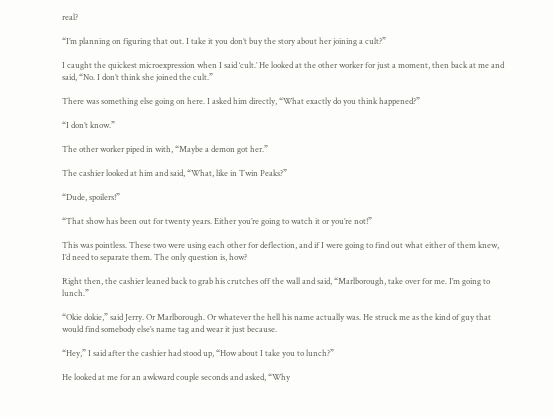real?

“I’m planning on figuring that out. I take it you don’t buy the story about her joining a cult?”

I caught the quickest microexpression when I said ‘cult.’ He looked at the other worker for just a moment, then back at me and said, “No. I don’t think she joined the cult.”

There was something else going on here. I asked him directly, “What exactly do you think happened?”

“I don’t know.”

The other worker piped in with, “Maybe a demon got her.”

The cashier looked at him and said, “What, like in Twin Peaks?”

“Dude, spoilers!”

“That show has been out for twenty years. Either you’re going to watch it or you’re not!”

This was pointless. These two were using each other for deflection, and if I were going to find out what either of them knew, I’d need to separate them. The only question is, how?

Right then, the cashier leaned back to grab his crutches off the wall and said, “Marlborough, take over for me. I’m going to lunch.”

“Okie dokie,” said Jerry. Or Marlborough. Or whatever the hell his name actually was. He struck me as the kind of guy that would find somebody else’s name tag and wear it just because.

“Hey,” I said after the cashier had stood up, “How about I take you to lunch?”

He looked at me for an awkward couple seconds and asked, “Why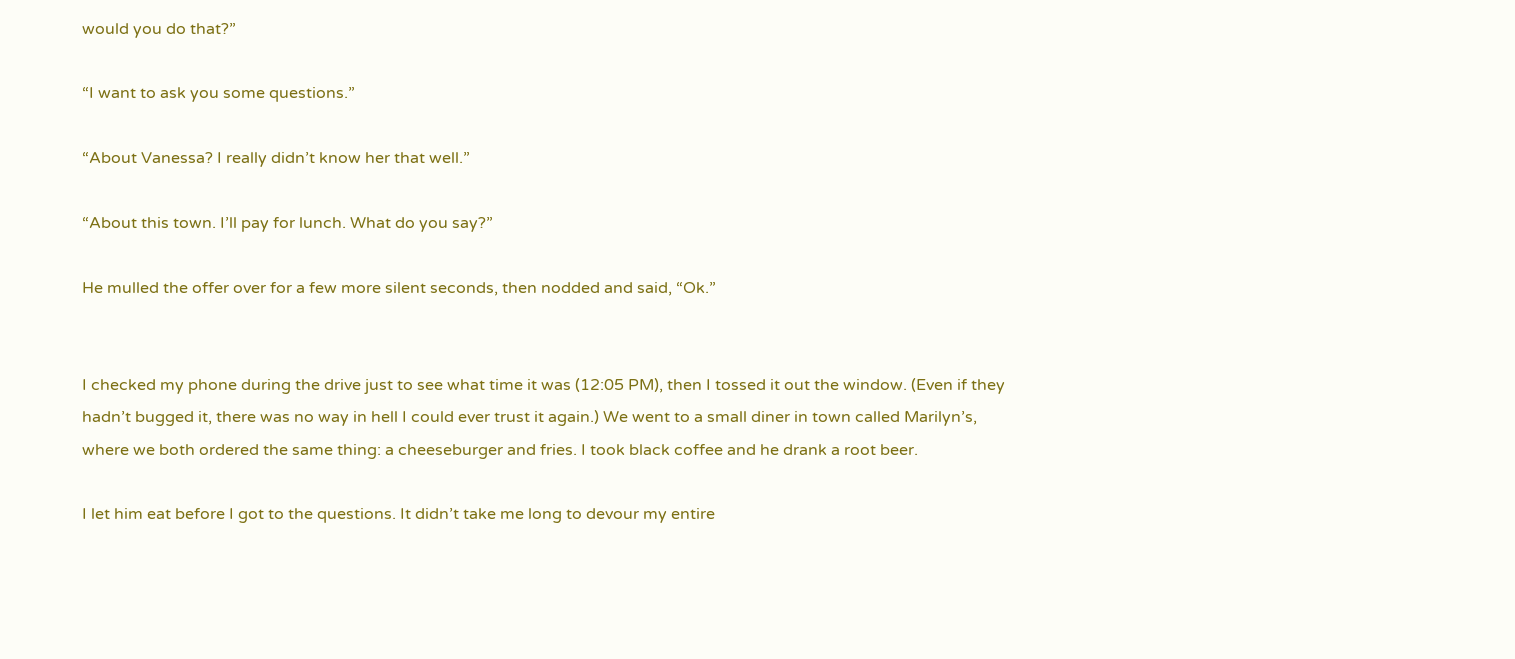would you do that?”

“I want to ask you some questions.”

“About Vanessa? I really didn’t know her that well.”

“About this town. I’ll pay for lunch. What do you say?”

He mulled the offer over for a few more silent seconds, then nodded and said, “Ok.”


I checked my phone during the drive just to see what time it was (12:05 PM), then I tossed it out the window. (Even if they hadn’t bugged it, there was no way in hell I could ever trust it again.) We went to a small diner in town called Marilyn’s, where we both ordered the same thing: a cheeseburger and fries. I took black coffee and he drank a root beer.

I let him eat before I got to the questions. It didn’t take me long to devour my entire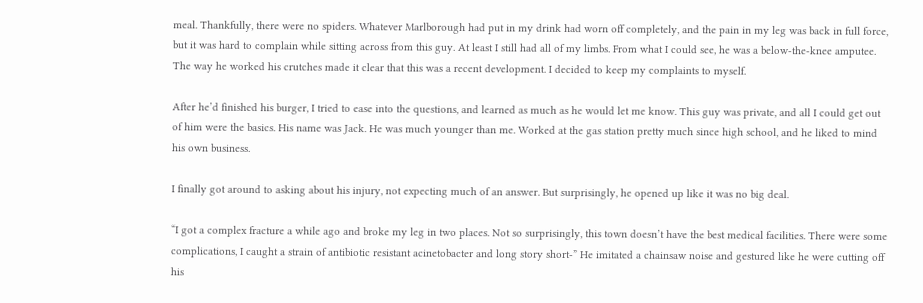meal. Thankfully, there were no spiders. Whatever Marlborough had put in my drink had worn off completely, and the pain in my leg was back in full force, but it was hard to complain while sitting across from this guy. At least I still had all of my limbs. From what I could see, he was a below-the-knee amputee. The way he worked his crutches made it clear that this was a recent development. I decided to keep my complaints to myself.

After he’d finished his burger, I tried to ease into the questions, and learned as much as he would let me know. This guy was private, and all I could get out of him were the basics. His name was Jack. He was much younger than me. Worked at the gas station pretty much since high school, and he liked to mind his own business.

I finally got around to asking about his injury, not expecting much of an answer. But surprisingly, he opened up like it was no big deal.

“I got a complex fracture a while ago and broke my leg in two places. Not so surprisingly, this town doesn’t have the best medical facilities. There were some complications, I caught a strain of antibiotic resistant acinetobacter and long story short-” He imitated a chainsaw noise and gestured like he were cutting off his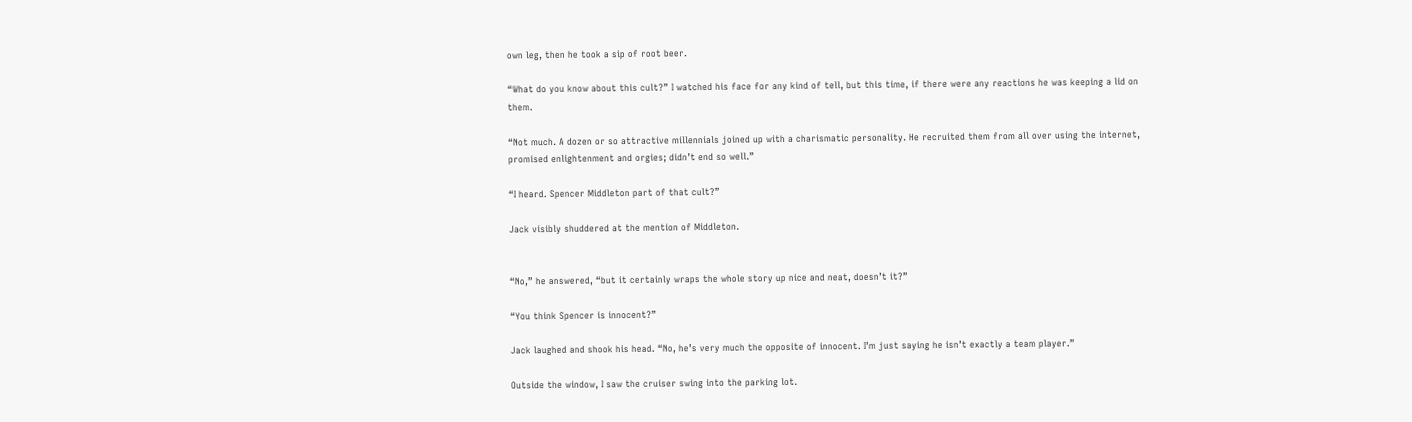own leg, then he took a sip of root beer.

“What do you know about this cult?” I watched his face for any kind of tell, but this time, if there were any reactions he was keeping a lid on them.

“Not much. A dozen or so attractive millennials joined up with a charismatic personality. He recruited them from all over using the internet, promised enlightenment and orgies; didn’t end so well.”

“I heard. Spencer Middleton part of that cult?”

Jack visibly shuddered at the mention of Middleton.


“No,” he answered, “but it certainly wraps the whole story up nice and neat, doesn’t it?”

“You think Spencer is innocent?”

Jack laughed and shook his head. “No, he’s very much the opposite of innocent. I’m just saying he isn’t exactly a team player.”

Outside the window, I saw the cruiser swing into the parking lot.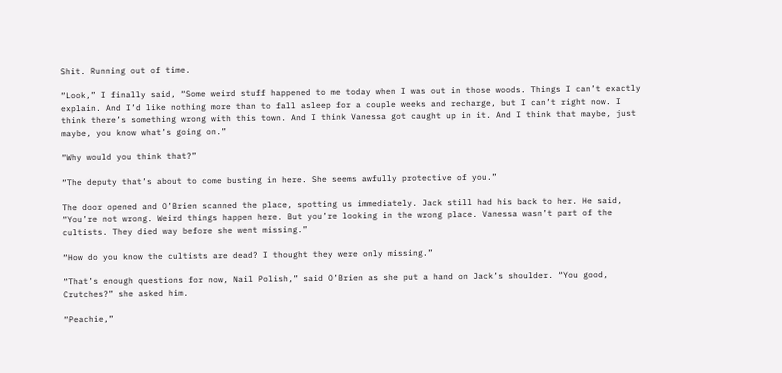Shit. Running out of time.

“Look,” I finally said, “Some weird stuff happened to me today when I was out in those woods. Things I can’t exactly explain. And I’d like nothing more than to fall asleep for a couple weeks and recharge, but I can’t right now. I think there’s something wrong with this town. And I think Vanessa got caught up in it. And I think that maybe, just maybe, you know what’s going on.”

“Why would you think that?”

“The deputy that’s about to come busting in here. She seems awfully protective of you.”

The door opened and O’Brien scanned the place, spotting us immediately. Jack still had his back to her. He said, “You’re not wrong. Weird things happen here. But you’re looking in the wrong place. Vanessa wasn’t part of the cultists. They died way before she went missing.”

“How do you know the cultists are dead? I thought they were only missing.”

“That’s enough questions for now, Nail Polish,” said O’Brien as she put a hand on Jack’s shoulder. “You good, Crutches?” she asked him.

“Peachie,”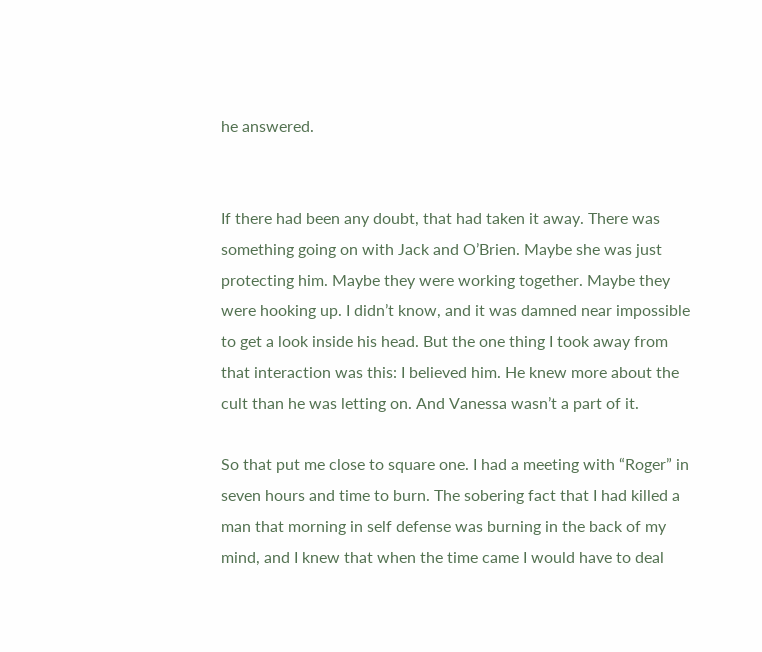he answered.


If there had been any doubt, that had taken it away. There was something going on with Jack and O’Brien. Maybe she was just protecting him. Maybe they were working together. Maybe they were hooking up. I didn’t know, and it was damned near impossible to get a look inside his head. But the one thing I took away from that interaction was this: I believed him. He knew more about the cult than he was letting on. And Vanessa wasn’t a part of it.

So that put me close to square one. I had a meeting with “Roger” in seven hours and time to burn. The sobering fact that I had killed a man that morning in self defense was burning in the back of my mind, and I knew that when the time came I would have to deal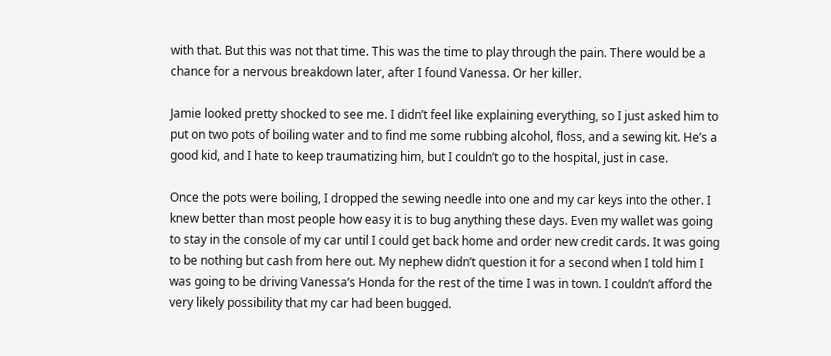with that. But this was not that time. This was the time to play through the pain. There would be a chance for a nervous breakdown later, after I found Vanessa. Or her killer.

Jamie looked pretty shocked to see me. I didn’t feel like explaining everything, so I just asked him to put on two pots of boiling water and to find me some rubbing alcohol, floss, and a sewing kit. He’s a good kid, and I hate to keep traumatizing him, but I couldn’t go to the hospital, just in case.

Once the pots were boiling, I dropped the sewing needle into one and my car keys into the other. I knew better than most people how easy it is to bug anything these days. Even my wallet was going to stay in the console of my car until I could get back home and order new credit cards. It was going to be nothing but cash from here out. My nephew didn’t question it for a second when I told him I was going to be driving Vanessa’s Honda for the rest of the time I was in town. I couldn’t afford the very likely possibility that my car had been bugged.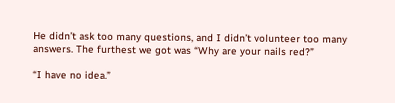He didn’t ask too many questions, and I didn’t volunteer too many answers. The furthest we got was “Why are your nails red?”

“I have no idea.”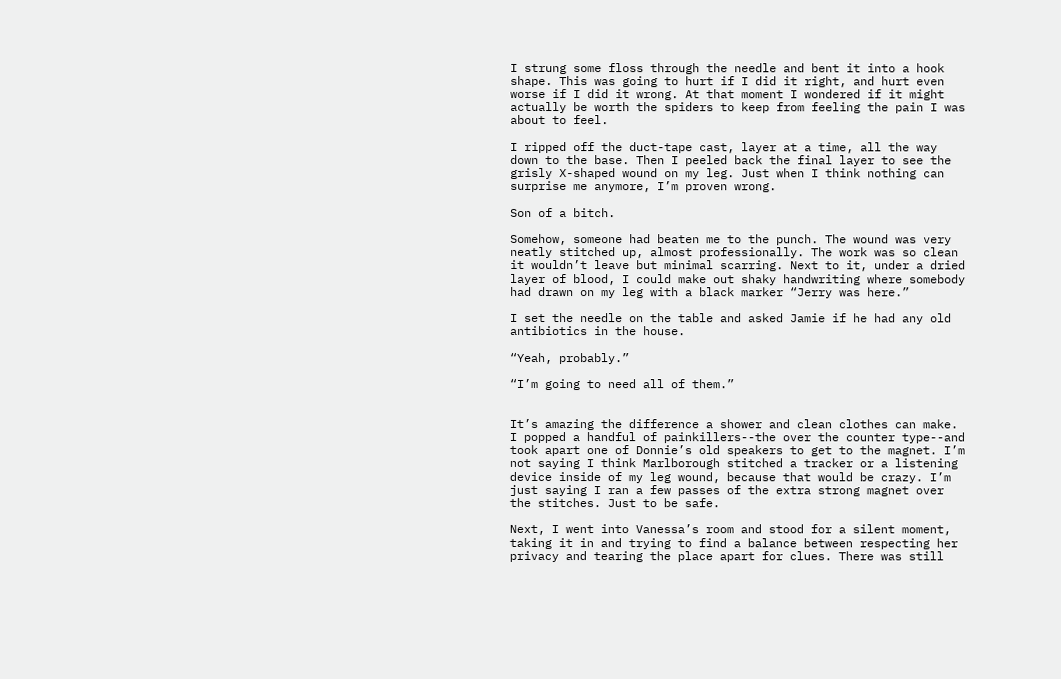I strung some floss through the needle and bent it into a hook shape. This was going to hurt if I did it right, and hurt even worse if I did it wrong. At that moment I wondered if it might actually be worth the spiders to keep from feeling the pain I was about to feel.

I ripped off the duct-tape cast, layer at a time, all the way down to the base. Then I peeled back the final layer to see the grisly X-shaped wound on my leg. Just when I think nothing can surprise me anymore, I’m proven wrong.

Son of a bitch.

Somehow, someone had beaten me to the punch. The wound was very neatly stitched up, almost professionally. The work was so clean it wouldn’t leave but minimal scarring. Next to it, under a dried layer of blood, I could make out shaky handwriting where somebody had drawn on my leg with a black marker “Jerry was here.”

I set the needle on the table and asked Jamie if he had any old antibiotics in the house.

“Yeah, probably.”

“I’m going to need all of them.”


It’s amazing the difference a shower and clean clothes can make. I popped a handful of painkillers--the over the counter type--and took apart one of Donnie’s old speakers to get to the magnet. I’m not saying I think Marlborough stitched a tracker or a listening device inside of my leg wound, because that would be crazy. I’m just saying I ran a few passes of the extra strong magnet over the stitches. Just to be safe.

Next, I went into Vanessa’s room and stood for a silent moment, taking it in and trying to find a balance between respecting her privacy and tearing the place apart for clues. There was still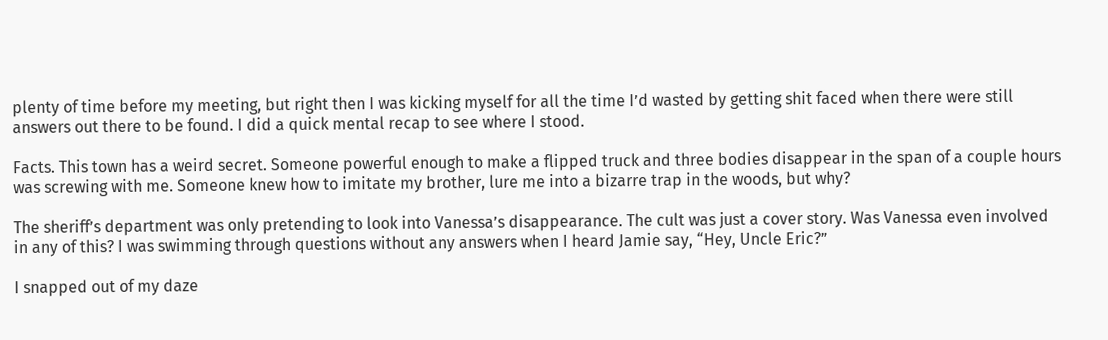plenty of time before my meeting, but right then I was kicking myself for all the time I’d wasted by getting shit faced when there were still answers out there to be found. I did a quick mental recap to see where I stood.

Facts. This town has a weird secret. Someone powerful enough to make a flipped truck and three bodies disappear in the span of a couple hours was screwing with me. Someone knew how to imitate my brother, lure me into a bizarre trap in the woods, but why?

The sheriff’s department was only pretending to look into Vanessa’s disappearance. The cult was just a cover story. Was Vanessa even involved in any of this? I was swimming through questions without any answers when I heard Jamie say, “Hey, Uncle Eric?”

I snapped out of my daze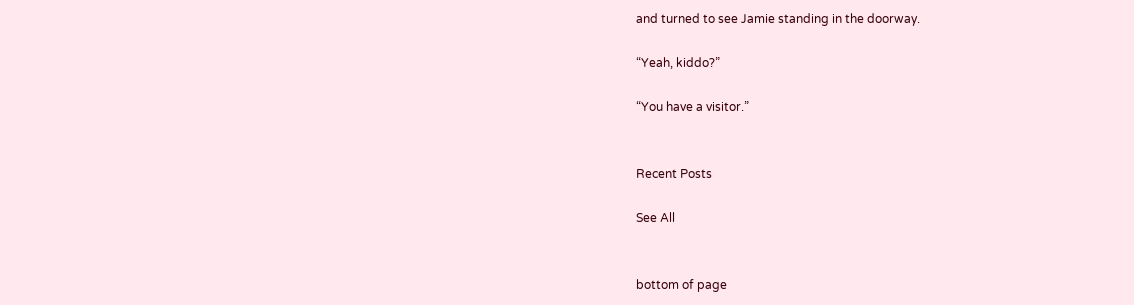and turned to see Jamie standing in the doorway.

“Yeah, kiddo?”

“You have a visitor.”


Recent Posts

See All


bottom of page